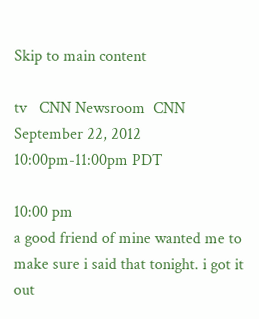Skip to main content

tv   CNN Newsroom  CNN  September 22, 2012 10:00pm-11:00pm PDT

10:00 pm
a good friend of mine wanted me to make sure i said that tonight. i got it out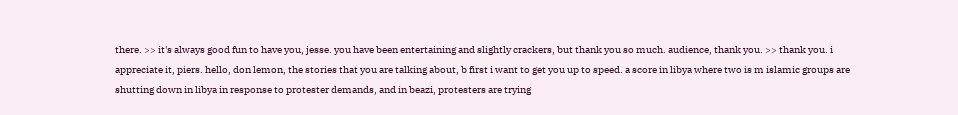there. >> it's always good fun to have you, jesse. you have been entertaining and slightly crackers, but thank you so much. audience, thank you. >> thank you. i appreciate it, piers. hello, don lemon, the stories that you are talking about, b first i want to get you up to speed. a score in libya where two is m islamic groups are shutting down in libya in response to protester demands, and in beazi, protesters are trying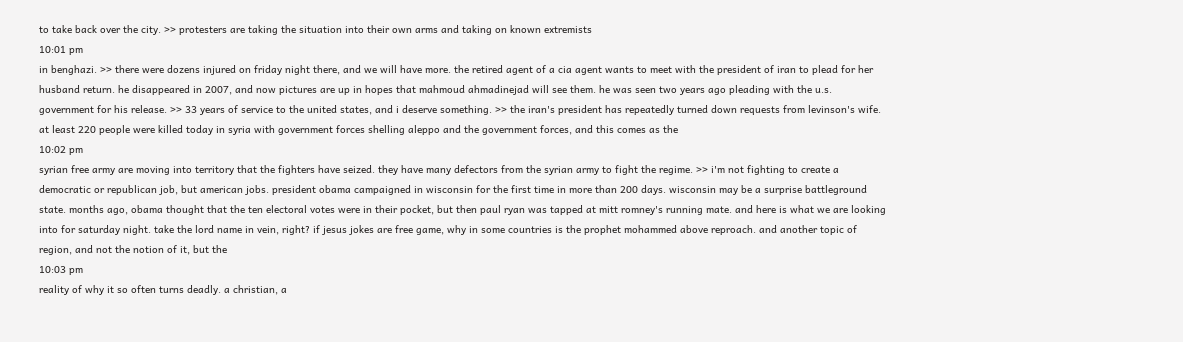to take back over the city. >> protesters are taking the situation into their own arms and taking on known extremists
10:01 pm
in benghazi. >> there were dozens injured on friday night there, and we will have more. the retired agent of a cia agent wants to meet with the president of iran to plead for her husband return. he disappeared in 2007, and now pictures are up in hopes that mahmoud ahmadinejad will see them. he was seen two years ago pleading with the u.s. government for his release. >> 33 years of service to the united states, and i deserve something. >> the iran's president has repeatedly turned down requests from levinson's wife. at least 220 people were killed today in syria with government forces shelling aleppo and the government forces, and this comes as the
10:02 pm
syrian free army are moving into territory that the fighters have seized. they have many defectors from the syrian army to fight the regime. >> i'm not fighting to create a democratic or republican job, but american jobs. president obama campaigned in wisconsin for the first time in more than 200 days. wisconsin may be a surprise battleground state. months ago, obama thought that the ten electoral votes were in their pocket, but then paul ryan was tapped at mitt romney's running mate. and here is what we are looking into for saturday night. take the lord name in vein, right? if jesus jokes are free game, why in some countries is the prophet mohammed above reproach. and another topic of region, and not the notion of it, but the
10:03 pm
reality of why it so often turns deadly. a christian, a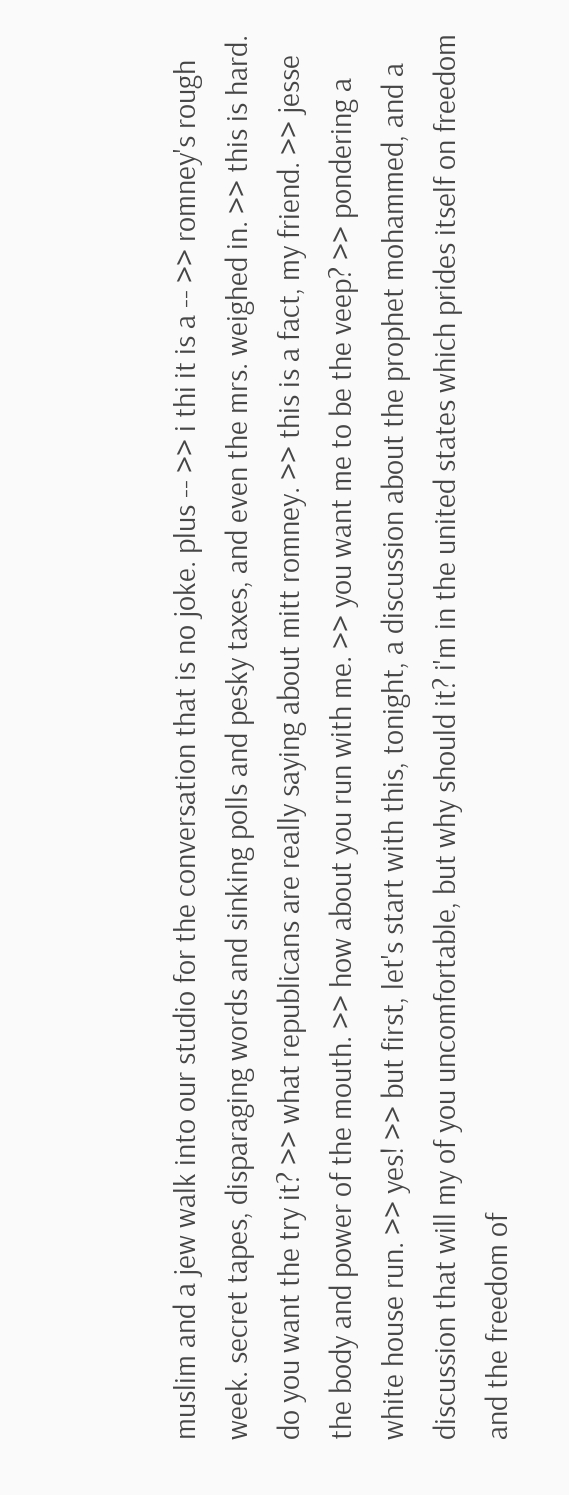muslim and a jew walk into our studio for the conversation that is no joke. plus -- >> i thi it is a -- >> romney's rough week. secret tapes, disparaging words and sinking polls and pesky taxes, and even the mrs. weighed in. >> this is hard. do you want the try it? >> what republicans are really saying about mitt romney. >> this is a fact, my friend. >> jesse the body and power of the mouth. >> how about you run with me. >> you want me to be the veep? >> pondering a white house run. >> yes! >> but first, let's start with this, tonight, a discussion about the prophet mohammed, and a discussion that will my of you uncomfortable, but why should it? i'm in the united states which prides itself on freedom and the freedom of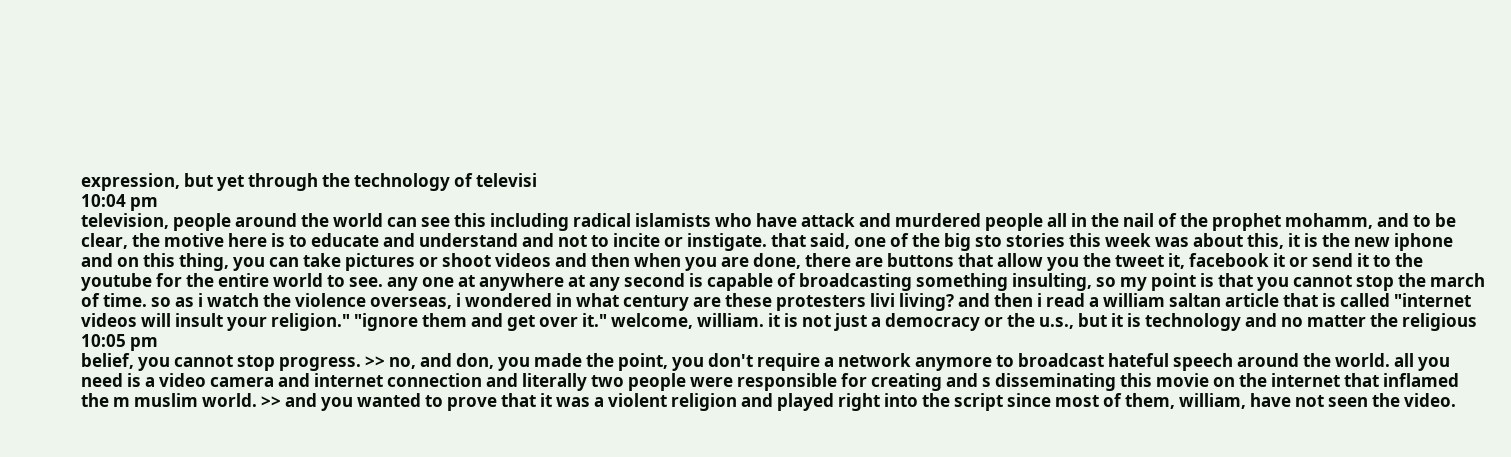expression, but yet through the technology of televisi
10:04 pm
television, people around the world can see this including radical islamists who have attack and murdered people all in the nail of the prophet mohamm, and to be clear, the motive here is to educate and understand and not to incite or instigate. that said, one of the big sto stories this week was about this, it is the new iphone and on this thing, you can take pictures or shoot videos and then when you are done, there are buttons that allow you the tweet it, facebook it or send it to the youtube for the entire world to see. any one at anywhere at any second is capable of broadcasting something insulting, so my point is that you cannot stop the march of time. so as i watch the violence overseas, i wondered in what century are these protesters livi living? and then i read a william saltan article that is called "internet videos will insult your religion." "ignore them and get over it." welcome, william. it is not just a democracy or the u.s., but it is technology and no matter the religious
10:05 pm
belief, you cannot stop progress. >> no, and don, you made the point, you don't require a network anymore to broadcast hateful speech around the world. all you need is a video camera and internet connection and literally two people were responsible for creating and s disseminating this movie on the internet that inflamed the m muslim world. >> and you wanted to prove that it was a violent religion and played right into the script since most of them, william, have not seen the video.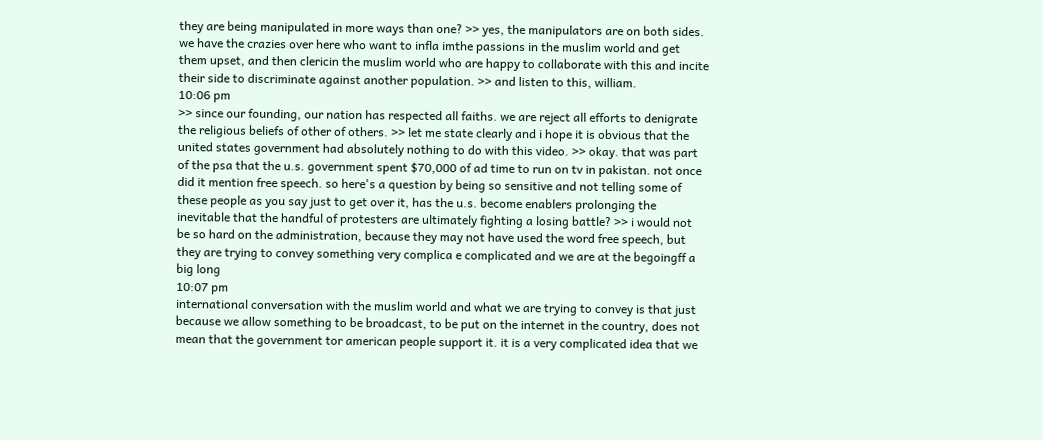they are being manipulated in more ways than one? >> yes, the manipulators are on both sides. we have the crazies over here who want to infla imthe passions in the muslim world and get them upset, and then clericin the muslim world who are happy to collaborate with this and incite their side to discriminate against another population. >> and listen to this, william.
10:06 pm
>> since our founding, our nation has respected all faiths. we are reject all efforts to denigrate the religious beliefs of other of others. >> let me state clearly and i hope it is obvious that the united states government had absolutely nothing to do with this video. >> okay. that was part of the psa that the u.s. government spent $70,000 of ad time to run on tv in pakistan. not once did it mention free speech. so here's a question by being so sensitive and not telling some of these people as you say just to get over it, has the u.s. become enablers prolonging the inevitable that the handful of protesters are ultimately fighting a losing battle? >> i would not be so hard on the administration, because they may not have used the word free speech, but they are trying to convey something very complica e complicated and we are at the begoingff a big long
10:07 pm
international conversation with the muslim world and what we are trying to convey is that just because we allow something to be broadcast, to be put on the internet in the country, does not mean that the government tor american people support it. it is a very complicated idea that we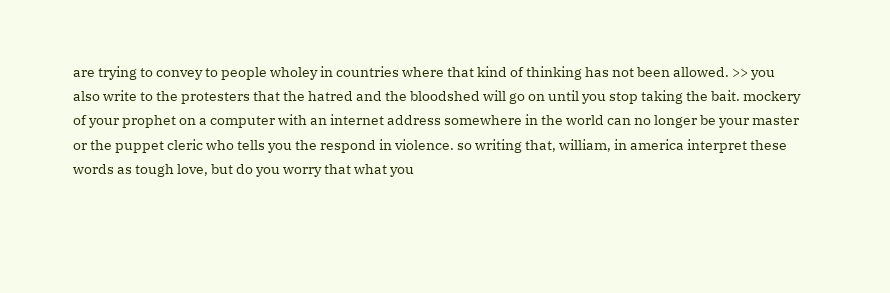are trying to convey to people wholey in countries where that kind of thinking has not been allowed. >> you also write to the protesters that the hatred and the bloodshed will go on until you stop taking the bait. mockery of your prophet on a computer with an internet address somewhere in the world can no longer be your master or the puppet cleric who tells you the respond in violence. so writing that, william, in america interpret these words as tough love, but do you worry that what you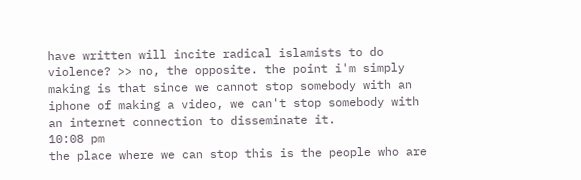have written will incite radical islamists to do violence? >> no, the opposite. the point i'm simply making is that since we cannot stop somebody with an iphone of making a video, we can't stop somebody with an internet connection to disseminate it.
10:08 pm
the place where we can stop this is the people who are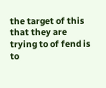the target of this that they are trying to of fend is to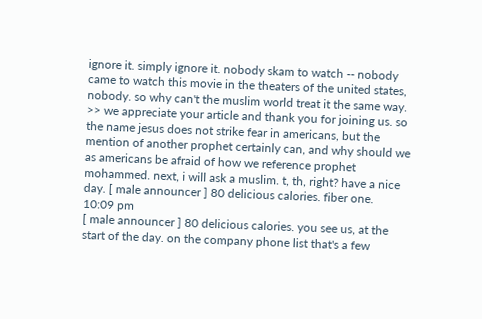ignore it. simply ignore it. nobody skam to watch -- nobody came to watch this movie in the theaters of the united states, nobody. so why can't the muslim world treat it the same way. >> we appreciate your article and thank you for joining us. so the name jesus does not strike fear in americans, but the mention of another prophet certainly can, and why should we as americans be afraid of how we reference prophet mohammed. next, i will ask a muslim. t, th, right? have a nice day. [ male announcer ] 80 delicious calories. fiber one.
10:09 pm
[ male announcer ] 80 delicious calories. you see us, at the start of the day. on the company phone list that's a few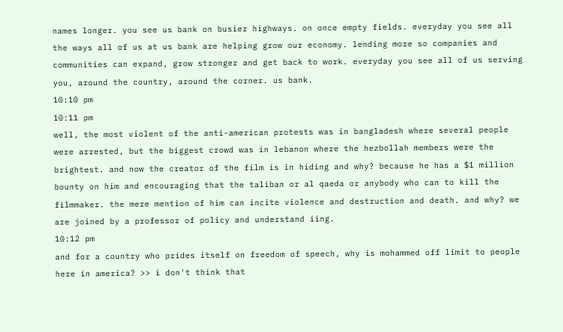names longer. you see us bank on busier highways. on once empty fields. everyday you see all the ways all of us at us bank are helping grow our economy. lending more so companies and communities can expand, grow stronger and get back to work. everyday you see all of us serving you, around the country, around the corner. us bank.
10:10 pm
10:11 pm
well, the most violent of the anti-american protests was in bangladesh where several people were arrested, but the biggest crowd was in lebanon where the hezbollah members were the brightest. and now the creator of the film is in hiding and why? because he has a $1 million bounty on him and encouraging that the taliban or al qaeda or anybody who can to kill the filmmaker. the mere mention of him can incite violence and destruction and death. and why? we are joined by a professor of policy and understand iing.
10:12 pm
and for a country who prides itself on freedom of speech, why is mohammed off limit to people here in america? >> i don't think that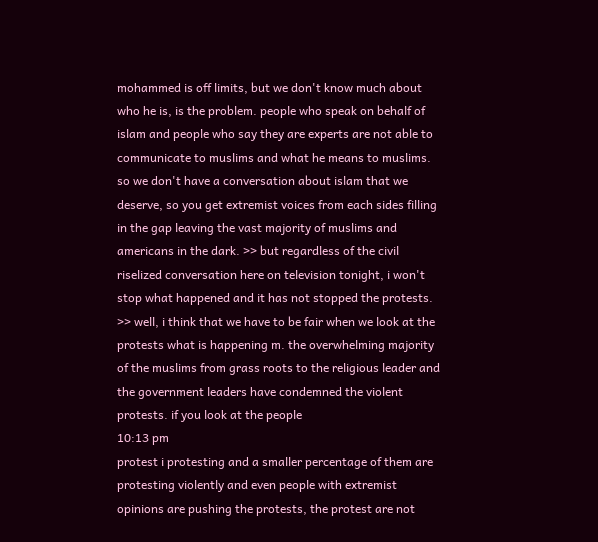mohammed is off limits, but we don't know much about who he is, is the problem. people who speak on behalf of islam and people who say they are experts are not able to communicate to muslims and what he means to muslims. so we don't have a conversation about islam that we deserve, so you get extremist voices from each sides filling in the gap leaving the vast majority of muslims and americans in the dark. >> but regardless of the civil riselized conversation here on television tonight, i won't stop what happened and it has not stopped the protests. >> well, i think that we have to be fair when we look at the protests what is happening m. the overwhelming majority of the muslims from grass roots to the religious leader and the government leaders have condemned the violent protests. if you look at the people
10:13 pm
protest i protesting and a smaller percentage of them are protesting violently and even people with extremist opinions are pushing the protests, the protest are not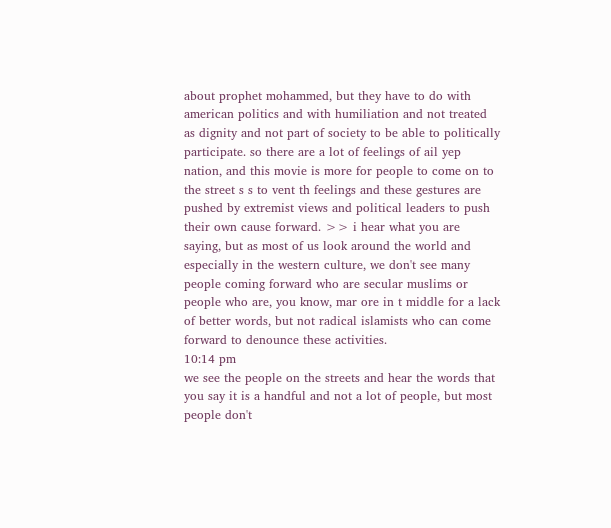about prophet mohammed, but they have to do with american politics and with humiliation and not treated as dignity and not part of society to be able to politically participate. so there are a lot of feelings of ail yep nation, and this movie is more for people to come on to the street s s to vent th feelings and these gestures are pushed by extremist views and political leaders to push their own cause forward. >> i hear what you are saying, but as most of us look around the world and especially in the western culture, we don't see many people coming forward who are secular muslims or people who are, you know, mar ore in t middle for a lack of better words, but not radical islamists who can come forward to denounce these activities.
10:14 pm
we see the people on the streets and hear the words that you say it is a handful and not a lot of people, but most people don't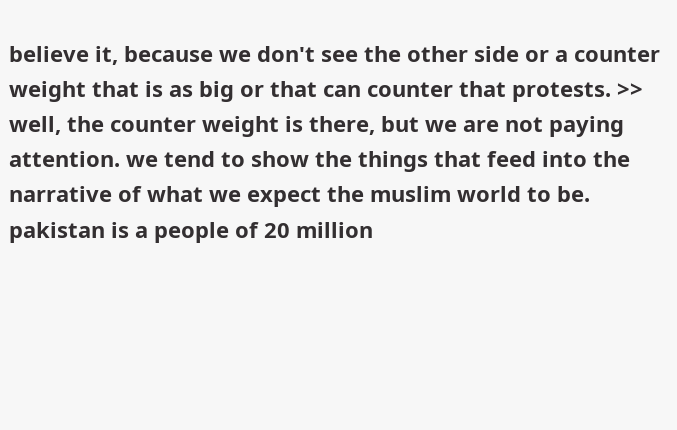believe it, because we don't see the other side or a counter weight that is as big or that can counter that protests. >> well, the counter weight is there, but we are not paying attention. we tend to show the things that feed into the narrative of what we expect the muslim world to be. pakistan is a people of 20 million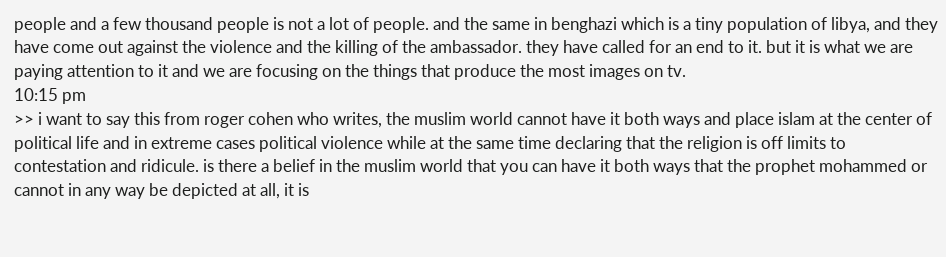people and a few thousand people is not a lot of people. and the same in benghazi which is a tiny population of libya, and they have come out against the violence and the killing of the ambassador. they have called for an end to it. but it is what we are paying attention to it and we are focusing on the things that produce the most images on tv.
10:15 pm
>> i want to say this from roger cohen who writes, the muslim world cannot have it both ways and place islam at the center of political life and in extreme cases political violence while at the same time declaring that the religion is off limits to contestation and ridicule. is there a belief in the muslim world that you can have it both ways that the prophet mohammed or cannot in any way be depicted at all, it is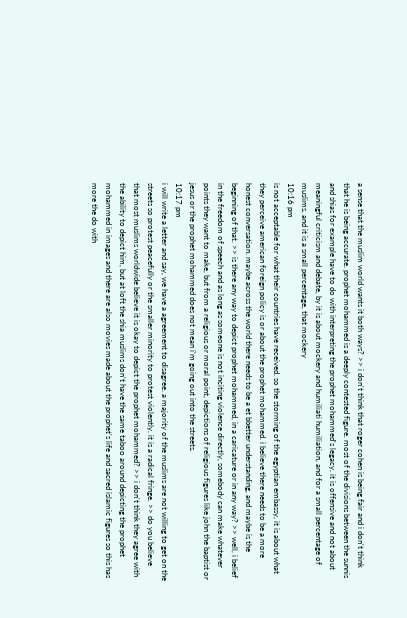a sense that the muslim world wants it both ways? >> i don't think that roger cohen is being fair and i don't think that he is being accurate. prophet mohammed is a deeply contested figure. most of the divisions between the sunnis and shias for example have to do with interpreting the prophet mohammed's legacy. it is offensive and not about meaningful criticism and debate, by it is about mockery and humiliati humiliation, and for a small percentage of muslims, and it is a small percentage, that mockery
10:16 pm
is not acceptable for what their countries have received. so the storming of the egyptian embassy, it is about what they perceive american foreign policy is or about the prophet mohammed. i believe there needs to be a more honest conversation. maybe across the world there needs to be a et bbetter understanding, and maybe is the beginning of that. >> is there any way to depict prophet mohammed, in a caricature or in any way? >> well, i belief in the freedom of speech and as long as someone is not inciting violence directly, somebody can make whatever points they want to make, but from a religious or moral point, depictions of religious figures like john the baptist or jesus or the prophet mohammed does not mean i'm going out into the streets.
10:17 pm
i will write a letter and say, we have a agreement to disagree. a majority of the muslims are not willing to get on the streets so protest peacefully or the smaller minority to protest violently. it is a radical fringe. >> do you believe that most muslims worldwide believe it is okay to depict the prophet mohammed? >> i don't think they agree with the ability to depict him, but at loft the shia muslims don't have the same taboo around depicting the prophet mohammed in images and there are also movies made about the prophet's life and sacred islamic figures so this has more the do with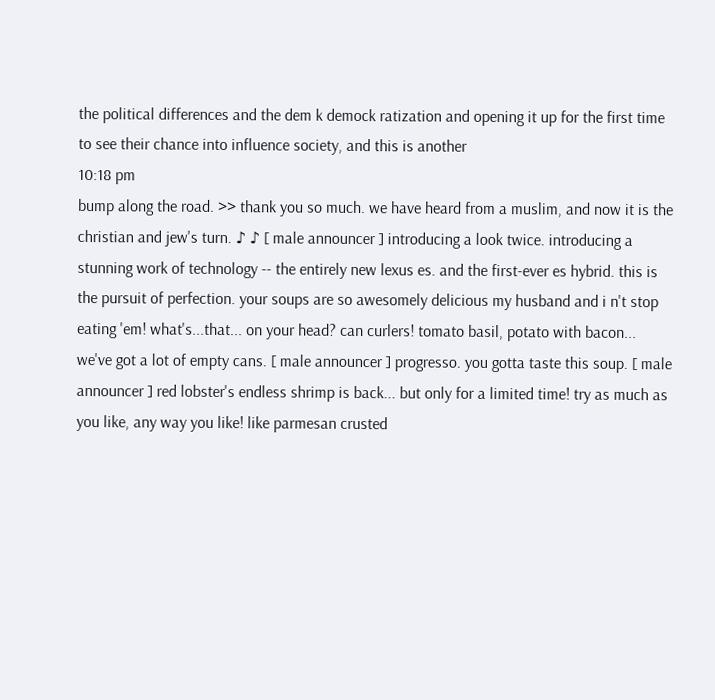the political differences and the dem k demock ratization and opening it up for the first time to see their chance into influence society, and this is another
10:18 pm
bump along the road. >> thank you so much. we have heard from a muslim, and now it is the christian and jew's turn. ♪ ♪ [ male announcer ] introducing a look twice. introducing a stunning work of technology -- the entirely new lexus es. and the first-ever es hybrid. this is the pursuit of perfection. your soups are so awesomely delicious my husband and i n't stop eating 'em! what's...that... on your head? can curlers! tomato basil, potato with bacon... we've got a lot of empty cans. [ male announcer ] progresso. you gotta taste this soup. [ male announcer ] red lobster's endless shrimp is back... but only for a limited time! try as much as you like, any way you like! like parmesan crusted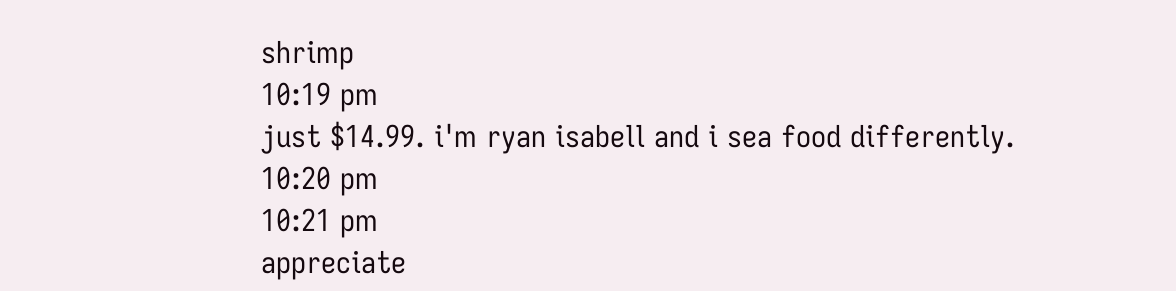shrimp
10:19 pm
just $14.99. i'm ryan isabell and i sea food differently.
10:20 pm
10:21 pm
appreciate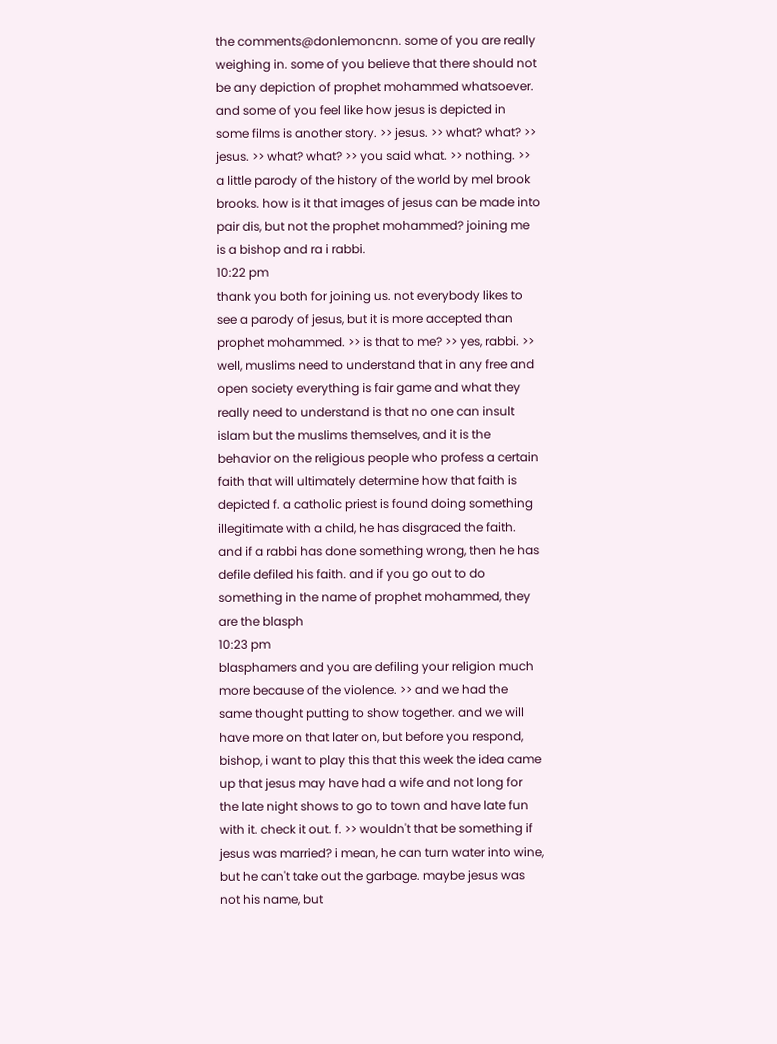the comments@donlemoncnn. some of you are really weighing in. some of you believe that there should not be any depiction of prophet mohammed whatsoever. and some of you feel like how jesus is depicted in some films is another story. >> jesus. >> what? what? >> jesus. >> what? what? >> you said what. >> nothing. >> a little parody of the history of the world by mel brook brooks. how is it that images of jesus can be made into pair dis, but not the prophet mohammed? joining me is a bishop and ra i rabbi.
10:22 pm
thank you both for joining us. not everybody likes to see a parody of jesus, but it is more accepted than prophet mohammed. >> is that to me? >> yes, rabbi. >> well, muslims need to understand that in any free and open society everything is fair game and what they really need to understand is that no one can insult islam but the muslims themselves, and it is the behavior on the religious people who profess a certain faith that will ultimately determine how that faith is depicted f. a catholic priest is found doing something illegitimate with a child, he has disgraced the faith. and if a rabbi has done something wrong, then he has defile defiled his faith. and if you go out to do something in the name of prophet mohammed, they are the blasph
10:23 pm
blasphamers and you are defiling your religion much more because of the violence. >> and we had the same thought putting to show together. and we will have more on that later on, but before you respond, bishop, i want to play this that this week the idea came up that jesus may have had a wife and not long for the late night shows to go to town and have late fun with it. check it out. f. >> wouldn't that be something if jesus was married? i mean, he can turn water into wine, but he can't take out the garbage. maybe jesus was not his name, but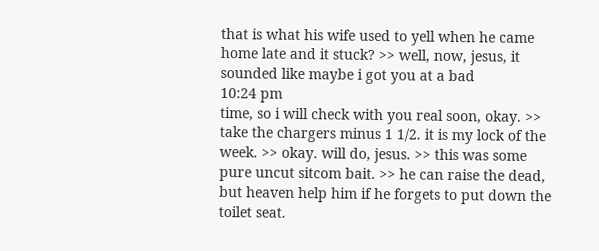that is what his wife used to yell when he came home late and it stuck? >> well, now, jesus, it sounded like maybe i got you at a bad
10:24 pm
time, so i will check with you real soon, okay. >> take the chargers minus 1 1/2. it is my lock of the week. >> okay. will do, jesus. >> this was some pure uncut sitcom bait. >> he can raise the dead, but heaven help him if he forgets to put down the toilet seat.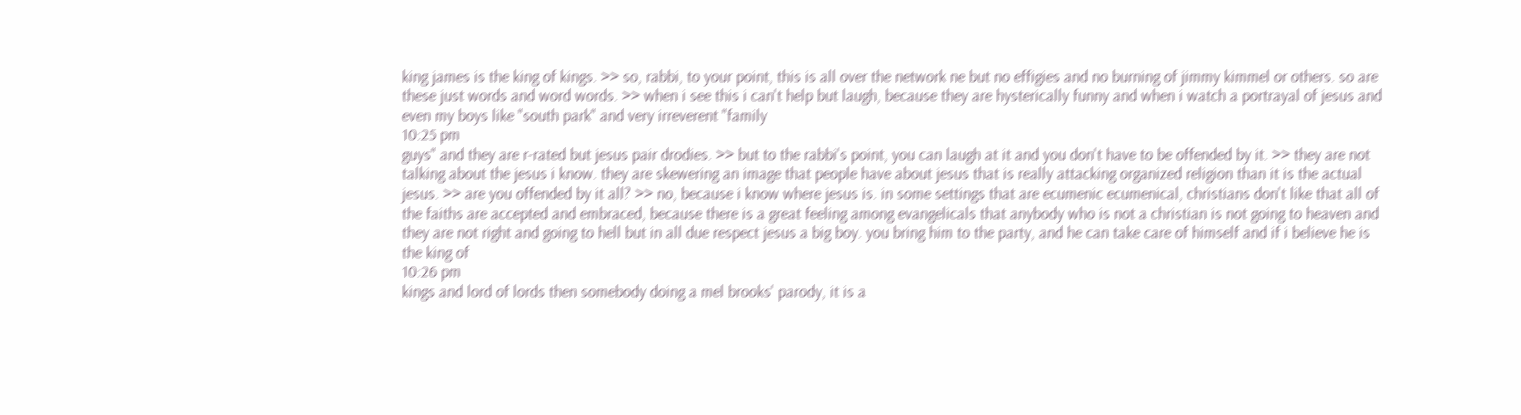king james is the king of kings. >> so, rabbi, to your point, this is all over the network ne but no effigies and no burning of jimmy kimmel or others. so are these just words and word words. >> when i see this i can't help but laugh, because they are hysterically funny and when i watch a portrayal of jesus and even my boys like "south park" and very irreverent "family
10:25 pm
guys" and they are r-rated but jesus pair drodies. >> but to the rabbi's point, you can laugh at it and you don't have to be offended by it. >> they are not talking about the jesus i know. they are skewering an image that people have about jesus that is really attacking organized religion than it is the actual jesus. >> are you offended by it all? >> no, because i know where jesus is. in some settings that are ecumenic ecumenical, christians don't like that all of the faiths are accepted and embraced, because there is a great feeling among evangelicals that anybody who is not a christian is not going to heaven and they are not right and going to hell but in all due respect jesus a big boy. you bring him to the party, and he can take care of himself and if i believe he is the king of
10:26 pm
kings and lord of lords then somebody doing a mel brooks' parody, it is a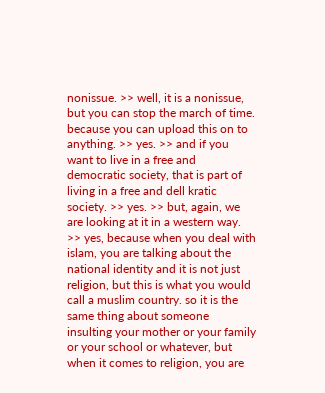nonissue. >> well, it is a nonissue, but you can stop the march of time. because you can upload this on to anything. >> yes. >> and if you want to live in a free and democratic society, that is part of living in a free and dell kratic society. >> yes. >> but, again, we are looking at it in a western way. >> yes, because when you deal with islam, you are talking about the national identity and it is not just religion, but this is what you would call a muslim country. so it is the same thing about someone insulting your mother or your family or your school or whatever, but when it comes to religion, you are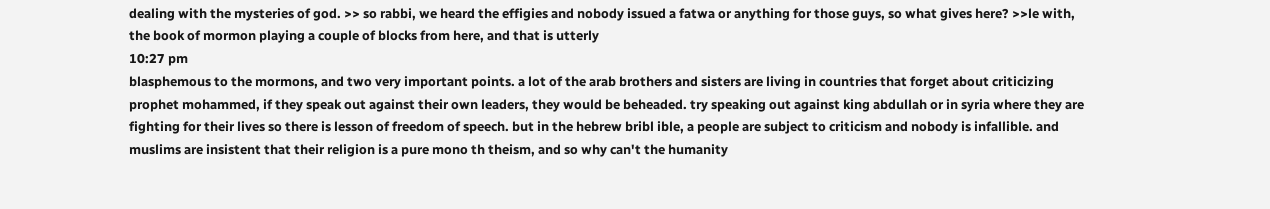dealing with the mysteries of god. >> so rabbi, we heard the effigies and nobody issued a fatwa or anything for those guys, so what gives here? >>le with, the book of mormon playing a couple of blocks from here, and that is utterly
10:27 pm
blasphemous to the mormons, and two very important points. a lot of the arab brothers and sisters are living in countries that forget about criticizing prophet mohammed, if they speak out against their own leaders, they would be beheaded. try speaking out against king abdullah or in syria where they are fighting for their lives so there is lesson of freedom of speech. but in the hebrew bribl ible, a people are subject to criticism and nobody is infallible. and muslims are insistent that their religion is a pure mono th theism, and so why can't the humanity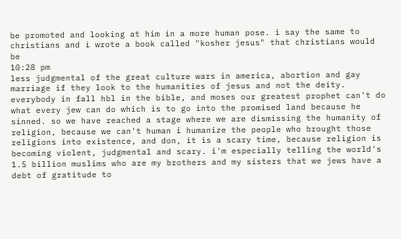be promoted and looking at him in a more human pose. i say the same to christians and i wrote a book called "kosher jesus" that christians would be
10:28 pm
less judgmental of the great culture wars in america, abortion and gay marriage if they look to the humanities of jesus and not the deity. everybody in fall hbl in the bible, and moses our greatest prophet can't do what every jew can do which is to go into the promised land because he sinned. so we have reached a stage where we are dismissing the humanity of religion, because we can't human i humanize the people who brought those religions into existence, and don, it is a scary time, because religion is becoming violent, judgmental and scary. i'm especially telling the world's 1.5 billion muslims who are my brothers and my sisters that we jews have a debt of gratitude to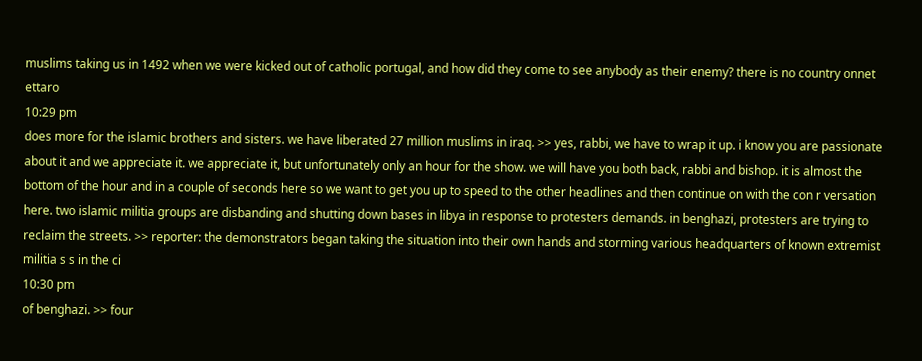muslims taking us in 1492 when we were kicked out of catholic portugal, and how did they come to see anybody as their enemy? there is no country onnet ettaro
10:29 pm
does more for the islamic brothers and sisters. we have liberated 27 million muslims in iraq. >> yes, rabbi, we have to wrap it up. i know you are passionate about it and we appreciate it. we appreciate it, but unfortunately only an hour for the show. we will have you both back, rabbi and bishop. it is almost the bottom of the hour and in a couple of seconds here so we want to get you up to speed to the other headlines and then continue on with the con r versation here. two islamic militia groups are disbanding and shutting down bases in libya in response to protesters demands. in benghazi, protesters are trying to reclaim the streets. >> reporter: the demonstrators began taking the situation into their own hands and storming various headquarters of known extremist militia s s in the ci
10:30 pm
of benghazi. >> four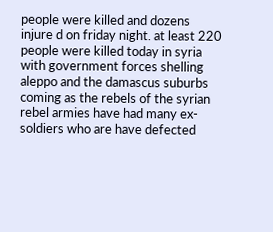people were killed and dozens injure d on friday night. at least 220 people were killed today in syria with government forces shelling aleppo and the damascus suburbs coming as the rebels of the syrian rebel armies have had many ex-soldiers who are have defected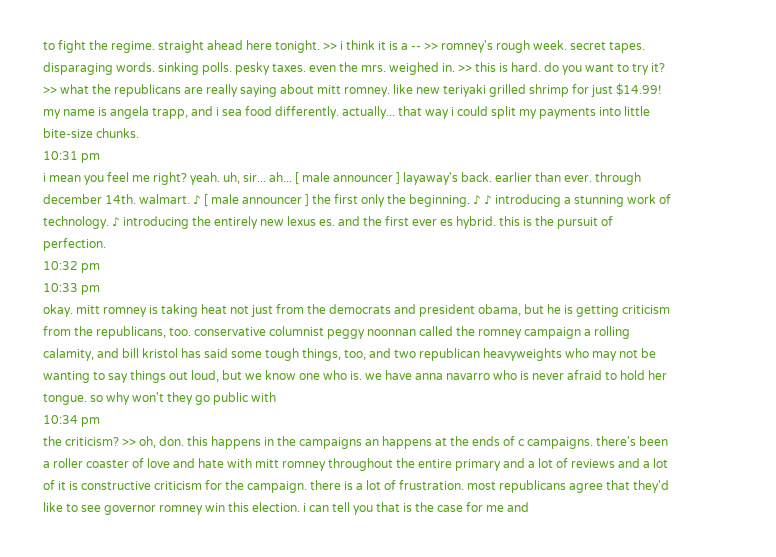to fight the regime. straight ahead here tonight. >> i think it is a -- >> romney's rough week. secret tapes. disparaging words. sinking polls. pesky taxes. even the mrs. weighed in. >> this is hard. do you want to try it? >> what the republicans are really saying about mitt romney. like new teriyaki grilled shrimp for just $14.99! my name is angela trapp, and i sea food differently. actually... that way i could split my payments into little bite-size chunks.
10:31 pm
i mean you feel me right? yeah. uh, sir... ah... [ male announcer ] layaway's back. earlier than ever. through december 14th. walmart. ♪ [ male announcer ] the first only the beginning. ♪ ♪ introducing a stunning work of technology. ♪ introducing the entirely new lexus es. and the first ever es hybrid. this is the pursuit of perfection.
10:32 pm
10:33 pm
okay. mitt romney is taking heat not just from the democrats and president obama, but he is getting criticism from the republicans, too. conservative columnist peggy noonnan called the romney campaign a rolling calamity, and bill kristol has said some tough things, too, and two republican heavyweights who may not be wanting to say things out loud, but we know one who is. we have anna navarro who is never afraid to hold her tongue. so why won't they go public with
10:34 pm
the criticism? >> oh, don. this happens in the campaigns an happens at the ends of c campaigns. there's been a roller coaster of love and hate with mitt romney throughout the entire primary and a lot of reviews and a lot of it is constructive criticism for the campaign. there is a lot of frustration. most republicans agree that they'd like to see governor romney win this election. i can tell you that is the case for me and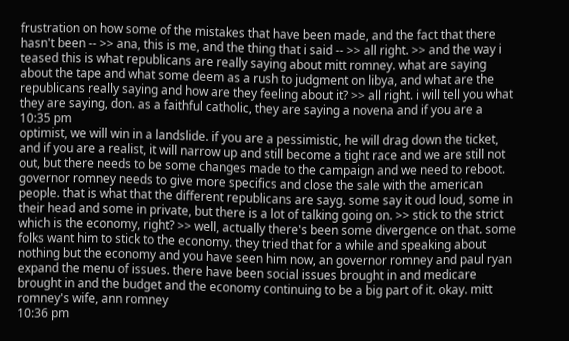frustration on how some of the mistakes that have been made, and the fact that there hasn't been -- >> ana, this is me, and the thing that i said -- >> all right. >> and the way i teased this is what republicans are really saying about mitt romney. what are saying about the tape and what some deem as a rush to judgment on libya, and what are the republicans really saying and how are they feeling about it? >> all right. i will tell you what they are saying, don. as a faithful catholic, they are saying a novena and if you are a
10:35 pm
optimist, we will win in a landslide. if you are a pessimistic, he will drag down the ticket, and if you are a realist, it will narrow up and still become a tight race and we are still not out, but there needs to be some changes made to the campaign and we need to reboot. governor romney needs to give more specifics and close the sale with the american people. that is what that the different republicans are sayg. some say it oud loud, some in their head and some in private, but there is a lot of talking going on. >> stick to the strict which is the economy, right? >> well, actually there's been some divergence on that. some folks want him to stick to the economy. they tried that for a while and speaking about nothing but the economy and you have seen him now, an governor romney and paul ryan expand the menu of issues. there have been social issues brought in and medicare brought in and the budget and the economy continuing to be a big part of it. okay. mitt romney's wife, ann romney
10:36 pm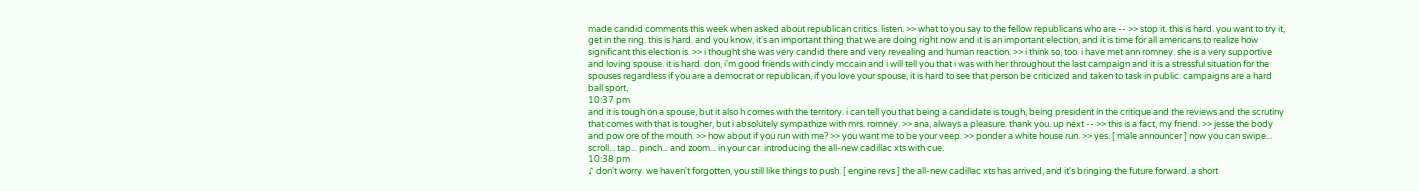made candid comments this week when asked about republican critics. listen. >> what to you say to the fellow republicans who are -- >> stop it. this is hard. you want to try it, get in the ring. this is hard. and you know, it's an important thing that we are doing right now and it is an important election, and it is time for all americans to realize how significant this election is. >> i thought she was very candid there and very revealing and human reaction. >> i think so, too. i have met ann romney. she is a very supportive and loving spouse. it is hard. don, i'm good friends with cindy mccain and i will tell you that i was with her throughout the last campaign and it is a stressful situation for the spouses regardless if you are a democrat or republican, if you love your spouse, it is hard to see that person be criticized and taken to task in public. campaigns are a hard ball sport,
10:37 pm
and it is tough on a spouse, but it also h comes with the territory. i can tell you that being a candidate is tough, being president in the critique and the reviews and the scrutiny that comes with that is tougher, but i absolutely sympathize with mrs. romney. >> ana, always a pleasure. thank you. up next -- >> this is a fact, my friend. >> jesse the body and pow ore of the mouth. >> how about if you run with me? >> you want me to be your veep. >> ponder a white house run. >> yes. [ male announcer ] now you can swipe... scroll... tap... pinch... and zoom... in your car. introducing the all-new cadillac xts with cue.
10:38 pm
♪ don't worry. we haven't forgotten, you still like things to push. [ engine revs ] the all-new cadillac xts has arrived, and it's bringing the future forward. a short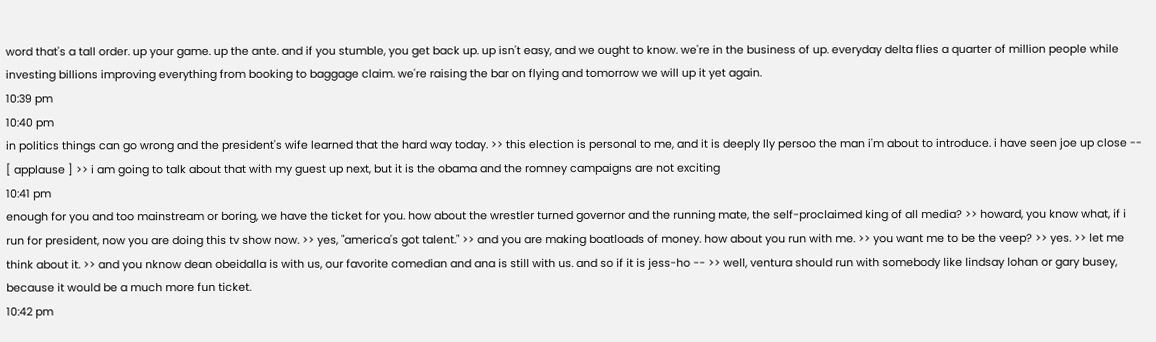word that's a tall order. up your game. up the ante. and if you stumble, you get back up. up isn't easy, and we ought to know. we're in the business of up. everyday delta flies a quarter of million people while investing billions improving everything from booking to baggage claim. we're raising the bar on flying and tomorrow we will up it yet again.
10:39 pm
10:40 pm
in politics things can go wrong and the president's wife learned that the hard way today. >> this election is personal to me, and it is deeply lly persoo the man i'm about to introduce. i have seen joe up close -- [ applause ] >> i am going to talk about that with my guest up next, but it is the obama and the romney campaigns are not exciting
10:41 pm
enough for you and too mainstream or boring, we have the ticket for you. how about the wrestler turned governor and the running mate, the self-proclaimed king of all media? >> howard, you know what, if i run for president, now you are doing this tv show now. >> yes, "america's got talent." >> and you are making boatloads of money. how about you run with me. >> you want me to be the veep? >> yes. >> let me think about it. >> and you nknow dean obeidalla is with us, our favorite comedian and ana is still with us. and so if it is jess-ho -- >> well, ventura should run with somebody like lindsay lohan or gary busey, because it would be a much more fun ticket.
10:42 pm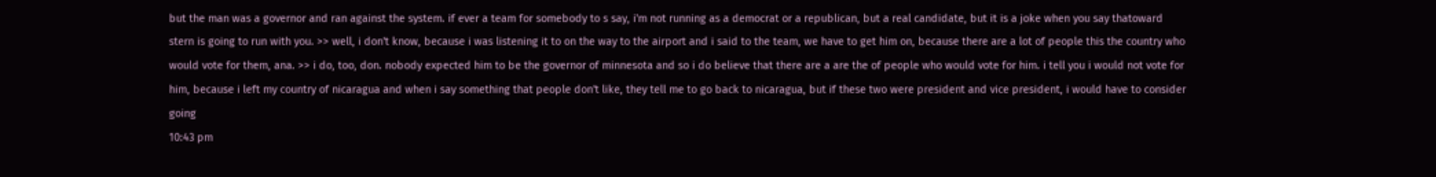but the man was a governor and ran against the system. if ever a team for somebody to s say, i'm not running as a democrat or a republican, but a real candidate, but it is a joke when you say thatoward stern is going to run with you. >> well, i don't know, because i was listening it to on the way to the airport and i said to the team, we have to get him on, because there are a lot of people this the country who would vote for them, ana. >> i do, too, don. nobody expected him to be the governor of minnesota and so i do believe that there are a are the of people who would vote for him. i tell you i would not vote for him, because i left my country of nicaragua and when i say something that people don't like, they tell me to go back to nicaragua, but if these two were president and vice president, i would have to consider going
10:43 pm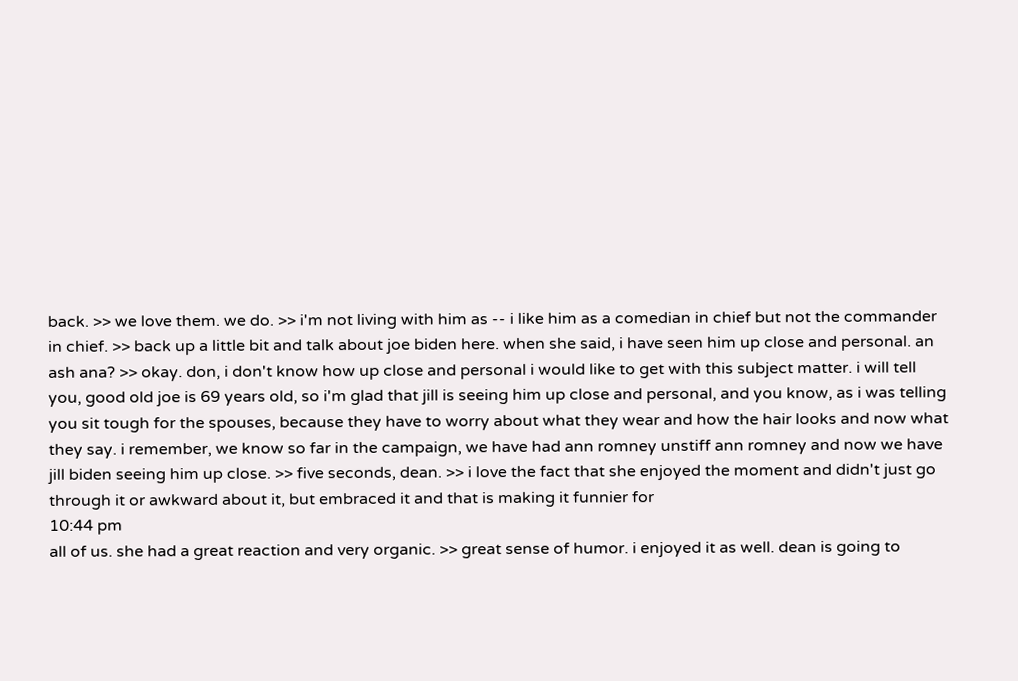back. >> we love them. we do. >> i'm not living with him as -- i like him as a comedian in chief but not the commander in chief. >> back up a little bit and talk about joe biden here. when she said, i have seen him up close and personal. an ash ana? >> okay. don, i don't know how up close and personal i would like to get with this subject matter. i will tell you, good old joe is 69 years old, so i'm glad that jill is seeing him up close and personal, and you know, as i was telling you sit tough for the spouses, because they have to worry about what they wear and how the hair looks and now what they say. i remember, we know so far in the campaign, we have had ann romney unstiff ann romney and now we have jill biden seeing him up close. >> five seconds, dean. >> i love the fact that she enjoyed the moment and didn't just go through it or awkward about it, but embraced it and that is making it funnier for
10:44 pm
all of us. she had a great reaction and very organic. >> great sense of humor. i enjoyed it as well. dean is going to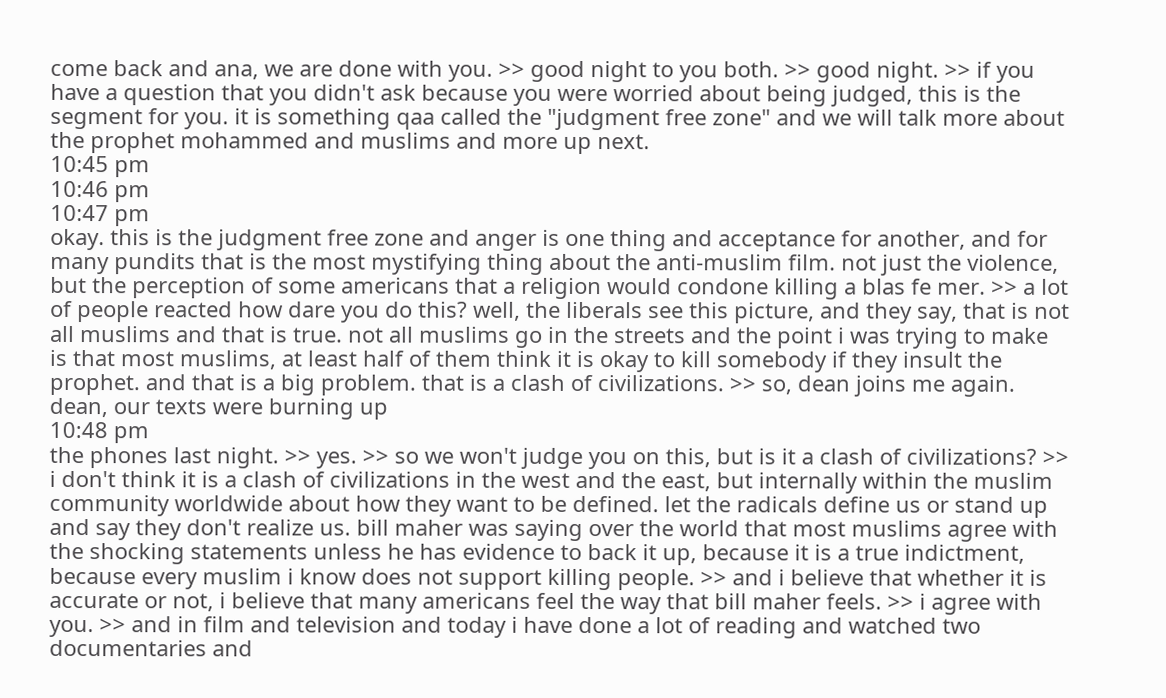come back and ana, we are done with you. >> good night to you both. >> good night. >> if you have a question that you didn't ask because you were worried about being judged, this is the segment for you. it is something qaa called the "judgment free zone" and we will talk more about the prophet mohammed and muslims and more up next.
10:45 pm
10:46 pm
10:47 pm
okay. this is the judgment free zone and anger is one thing and acceptance for another, and for many pundits that is the most mystifying thing about the anti-muslim film. not just the violence, but the perception of some americans that a religion would condone killing a blas fe mer. >> a lot of people reacted how dare you do this? well, the liberals see this picture, and they say, that is not all muslims and that is true. not all muslims go in the streets and the point i was trying to make is that most muslims, at least half of them think it is okay to kill somebody if they insult the prophet. and that is a big problem. that is a clash of civilizations. >> so, dean joins me again. dean, our texts were burning up
10:48 pm
the phones last night. >> yes. >> so we won't judge you on this, but is it a clash of civilizations? >> i don't think it is a clash of civilizations in the west and the east, but internally within the muslim community worldwide about how they want to be defined. let the radicals define us or stand up and say they don't realize us. bill maher was saying over the world that most muslims agree with the shocking statements unless he has evidence to back it up, because it is a true indictment, because every muslim i know does not support killing people. >> and i believe that whether it is accurate or not, i believe that many americans feel the way that bill maher feels. >> i agree with you. >> and in film and television and today i have done a lot of reading and watched two documentaries and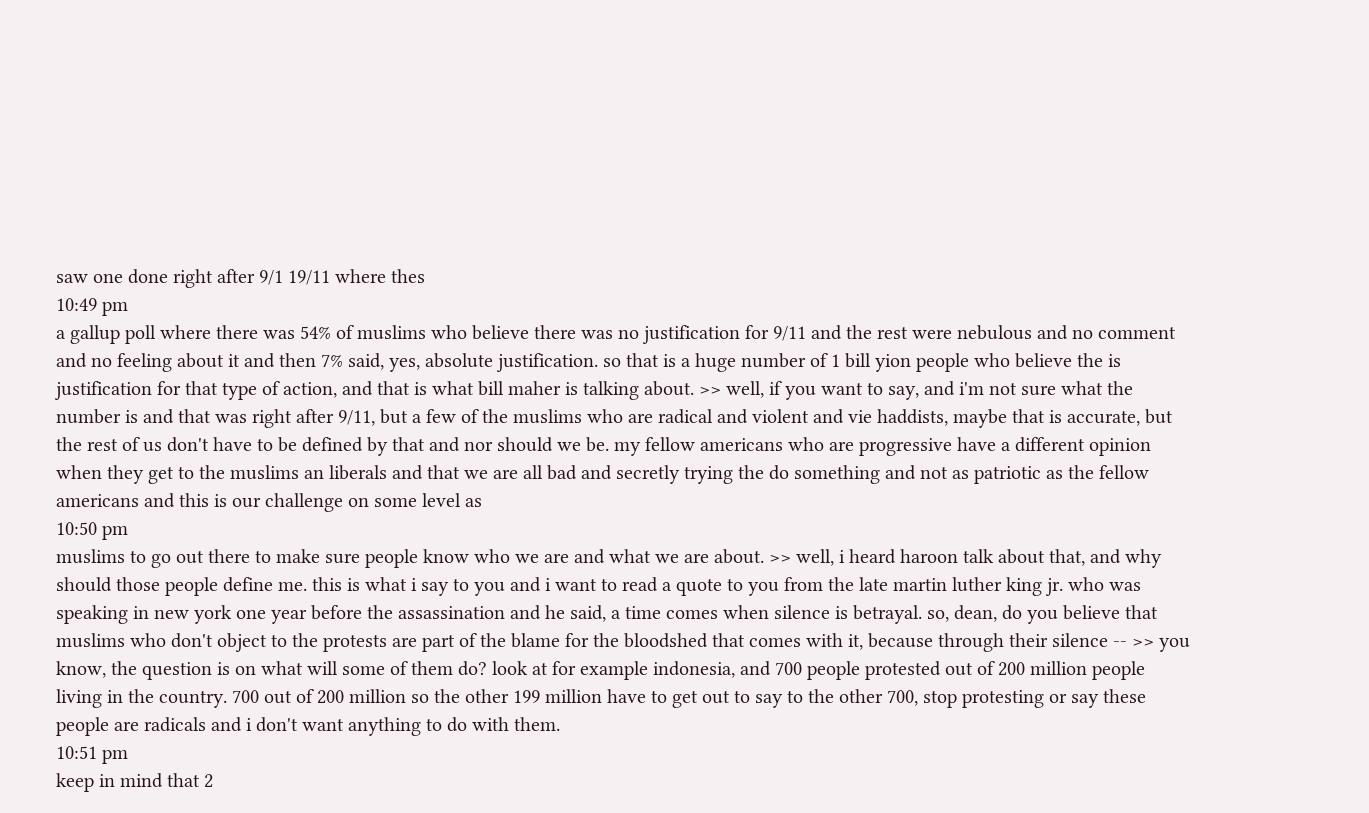saw one done right after 9/1 19/11 where thes
10:49 pm
a gallup poll where there was 54% of muslims who believe there was no justification for 9/11 and the rest were nebulous and no comment and no feeling about it and then 7% said, yes, absolute justification. so that is a huge number of 1 bill yion people who believe the is justification for that type of action, and that is what bill maher is talking about. >> well, if you want to say, and i'm not sure what the number is and that was right after 9/11, but a few of the muslims who are radical and violent and vie haddists, maybe that is accurate, but the rest of us don't have to be defined by that and nor should we be. my fellow americans who are progressive have a different opinion when they get to the muslims an liberals and that we are all bad and secretly trying the do something and not as patriotic as the fellow americans and this is our challenge on some level as
10:50 pm
muslims to go out there to make sure people know who we are and what we are about. >> well, i heard haroon talk about that, and why should those people define me. this is what i say to you and i want to read a quote to you from the late martin luther king jr. who was speaking in new york one year before the assassination and he said, a time comes when silence is betrayal. so, dean, do you believe that muslims who don't object to the protests are part of the blame for the bloodshed that comes with it, because through their silence -- >> you know, the question is on what will some of them do? look at for example indonesia, and 700 people protested out of 200 million people living in the country. 700 out of 200 million so the other 199 million have to get out to say to the other 700, stop protesting or say these people are radicals and i don't want anything to do with them.
10:51 pm
keep in mind that 2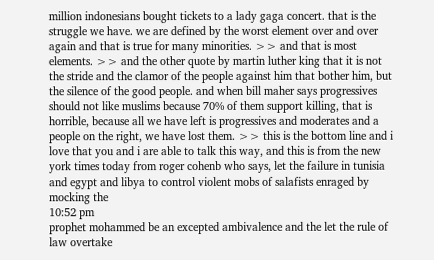million indonesians bought tickets to a lady gaga concert. that is the struggle we have. we are defined by the worst element over and over again and that is true for many minorities. >> and that is most elements. >> and the other quote by martin luther king that it is not the stride and the clamor of the people against him that bother him, but the silence of the good people. and when bill maher says progressives should not like muslims because 70% of them support killing, that is horrible, because all we have left is progressives and moderates and a people on the right, we have lost them. >> this is the bottom line and i love that you and i are able to talk this way, and this is from the new york times today from roger cohenb who says, let the failure in tunisia and egypt and libya to control violent mobs of salafists enraged by mocking the
10:52 pm
prophet mohammed be an excepted ambivalence and the let the rule of law overtake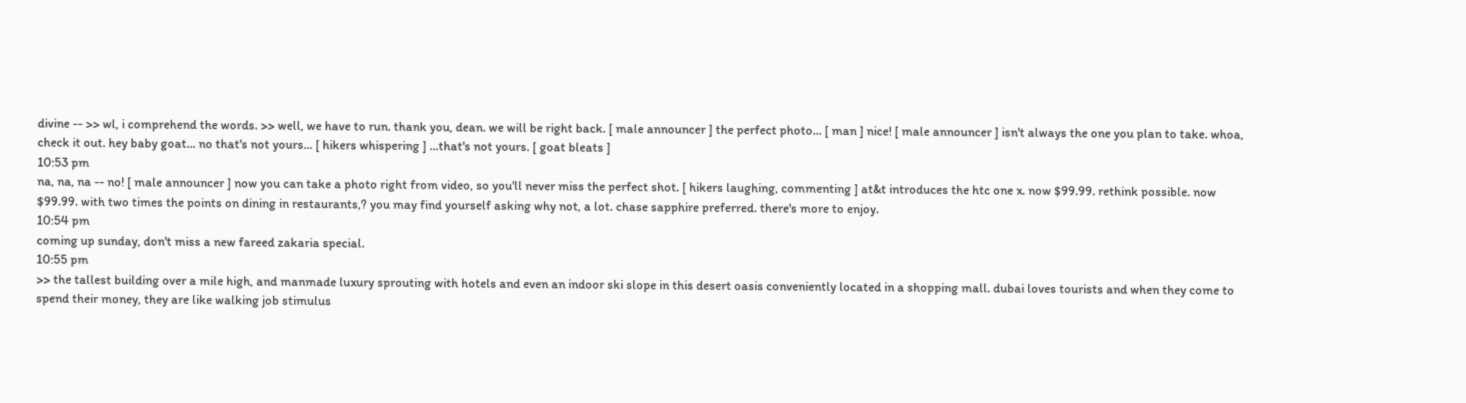divine -- >> wl, i comprehend the words. >> well, we have to run. thank you, dean. we will be right back. [ male announcer ] the perfect photo... [ man ] nice! [ male announcer ] isn't always the one you plan to take. whoa, check it out. hey baby goat... no that's not yours... [ hikers whispering ] ...that's not yours. [ goat bleats ]
10:53 pm
na, na, na -- no! [ male announcer ] now you can take a photo right from video, so you'll never miss the perfect shot. [ hikers laughing, commenting ] at&t introduces the htc one x. now $99.99. rethink possible. now $99.99. with two times the points on dining in restaurants,? you may find yourself asking why not, a lot. chase sapphire preferred. there's more to enjoy.
10:54 pm
coming up sunday, don't miss a new fareed zakaria special.
10:55 pm
>> the tallest building over a mile high, and manmade luxury sprouting with hotels and even an indoor ski slope in this desert oasis conveniently located in a shopping mall. dubai loves tourists and when they come to spend their money, they are like walking job stimulus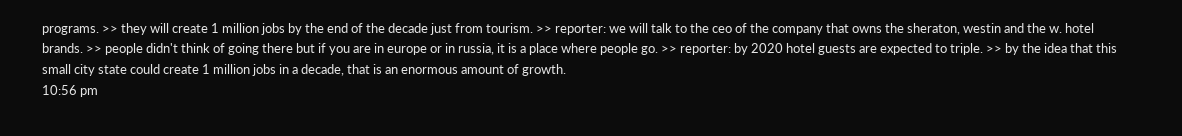programs. >> they will create 1 million jobs by the end of the decade just from tourism. >> reporter: we will talk to the ceo of the company that owns the sheraton, westin and the w. hotel brands. >> people didn't think of going there but if you are in europe or in russia, it is a place where people go. >> reporter: by 2020 hotel guests are expected to triple. >> by the idea that this small city state could create 1 million jobs in a decade, that is an enormous amount of growth.
10:56 pm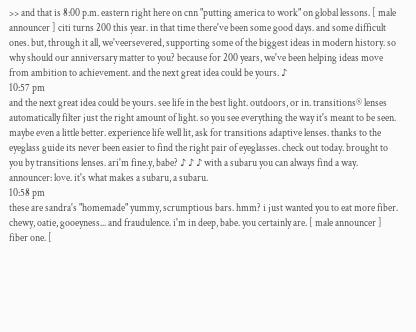>> and that is 8:00 p.m. eastern right here on cnn "putting america to work" on global lessons. [ male announcer ] citi turns 200 this year. in that time there've been some good days. and some difficult ones. but, through it all, we'veersevered, supporting some of the biggest ideas in modern history. so why should our anniversary matter to you? because for 200 years, we've been helping ideas move from ambition to achievement. and the next great idea could be yours. ♪
10:57 pm
and the next great idea could be yours. see life in the best light. outdoors, or in. transitions® lenses automatically filter just the right amount of light. so you see everything the way it's meant to be seen. maybe even a little better. experience life well lit, ask for transitions adaptive lenses. thanks to the eyeglass guide its never been easier to find the right pair of eyeglasses. check out today. brought to you by transitions lenses. ari'm fine.y, babe? ♪ ♪ ♪ with a subaru you can always find a way. announcer: love. it's what makes a subaru, a subaru.
10:58 pm
these are sandra's "homemade" yummy, scrumptious bars. hmm? i just wanted you to eat more fiber. chewy, oatie, gooeyness... and fraudulence. i'm in deep, babe. you certainly are. [ male announcer ] fiber one. [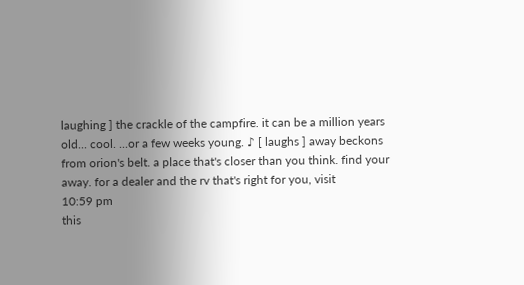laughing ] the crackle of the campfire. it can be a million years old... cool. ...or a few weeks young. ♪ [ laughs ] away beckons from orion's belt. a place that's closer than you think. find your away. for a dealer and the rv that's right for you, visit
10:59 pm
this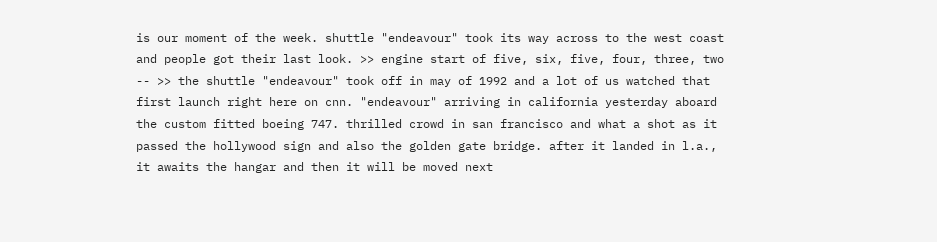is our moment of the week. shuttle "endeavour" took its way across to the west coast and people got their last look. >> engine start of five, six, five, four, three, two -- >> the shuttle "endeavour" took off in may of 1992 and a lot of us watched that first launch right here on cnn. "endeavour" arriving in california yesterday aboard the custom fitted boeing 747. thrilled crowd in san francisco and what a shot as it passed the hollywood sign and also the golden gate bridge. after it landed in l.a., it awaits the hangar and then it will be moved next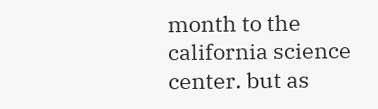month to the california science center. but as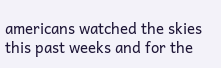americans watched the skies this past weeks and for the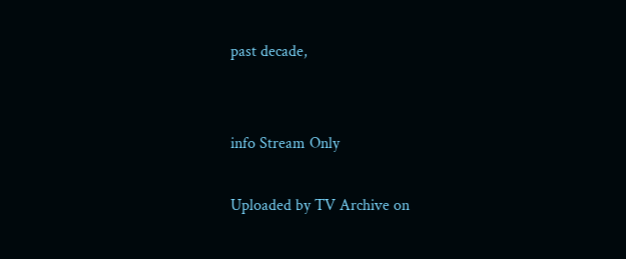past decade,


info Stream Only

Uploaded by TV Archive on